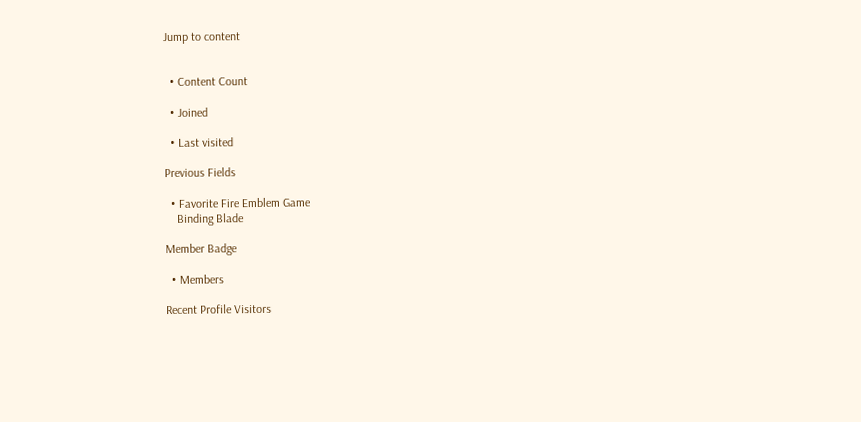Jump to content


  • Content Count

  • Joined

  • Last visited

Previous Fields

  • Favorite Fire Emblem Game
    Binding Blade

Member Badge

  • Members

Recent Profile Visitors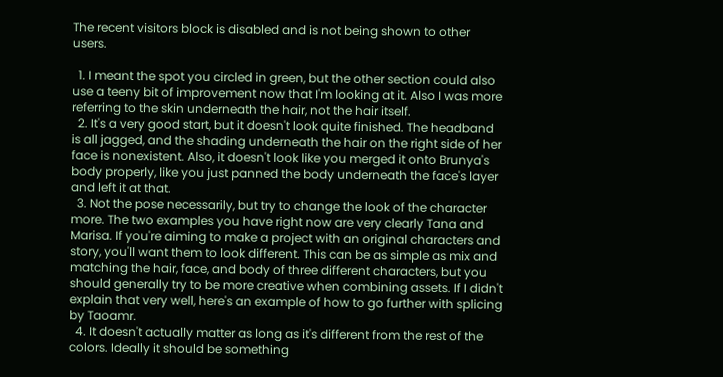The recent visitors block is disabled and is not being shown to other users.

  1. I meant the spot you circled in green, but the other section could also use a teeny bit of improvement now that I'm looking at it. Also I was more referring to the skin underneath the hair, not the hair itself.
  2. It's a very good start, but it doesn't look quite finished. The headband is all jagged, and the shading underneath the hair on the right side of her face is nonexistent. Also, it doesn't look like you merged it onto Brunya's body properly, like you just panned the body underneath the face's layer and left it at that.
  3. Not the pose necessarily, but try to change the look of the character more. The two examples you have right now are very clearly Tana and Marisa. If you're aiming to make a project with an original characters and story, you'll want them to look different. This can be as simple as mix and matching the hair, face, and body of three different characters, but you should generally try to be more creative when combining assets. If I didn't explain that very well, here's an example of how to go further with splicing by Taoamr.
  4. It doesn't actually matter as long as it's different from the rest of the colors. Ideally it should be something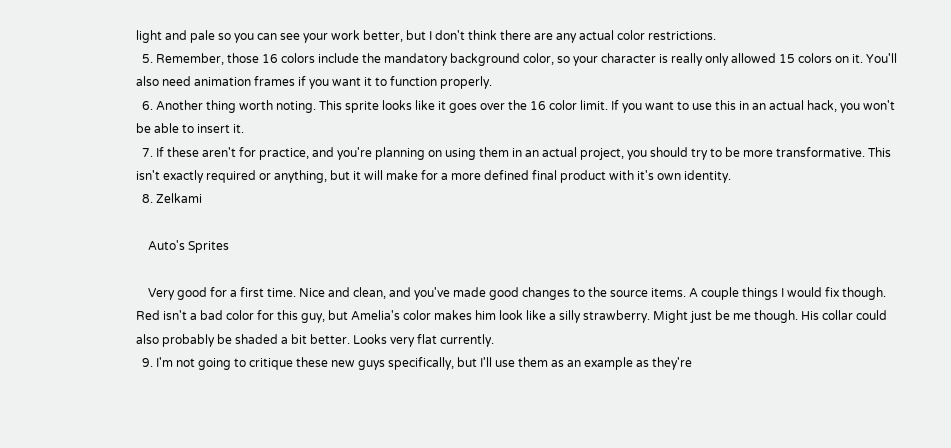light and pale so you can see your work better, but I don't think there are any actual color restrictions.
  5. Remember, those 16 colors include the mandatory background color, so your character is really only allowed 15 colors on it. You'll also need animation frames if you want it to function properly.
  6. Another thing worth noting. This sprite looks like it goes over the 16 color limit. If you want to use this in an actual hack, you won't be able to insert it.
  7. If these aren't for practice, and you're planning on using them in an actual project, you should try to be more transformative. This isn't exactly required or anything, but it will make for a more defined final product with it's own identity.
  8. Zelkami

    Auto's Sprites

    Very good for a first time. Nice and clean, and you've made good changes to the source items. A couple things I would fix though. Red isn't a bad color for this guy, but Amelia's color makes him look like a silly strawberry. Might just be me though. His collar could also probably be shaded a bit better. Looks very flat currently.
  9. I'm not going to critique these new guys specifically, but I'll use them as an example as they're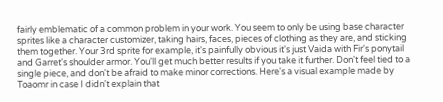fairly emblematic of a common problem in your work. You seem to only be using base character sprites like a character customizer, taking hairs, faces, pieces of clothing as they are, and sticking them together. Your 3rd sprite for example, it's painfully obvious it's just Vaida with Fir's ponytail and Garret's shoulder armor. You'll get much better results if you take it further. Don't feel tied to a single piece, and don't be afraid to make minor corrections. Here's a visual example made by Toaomr in case I didn't explain that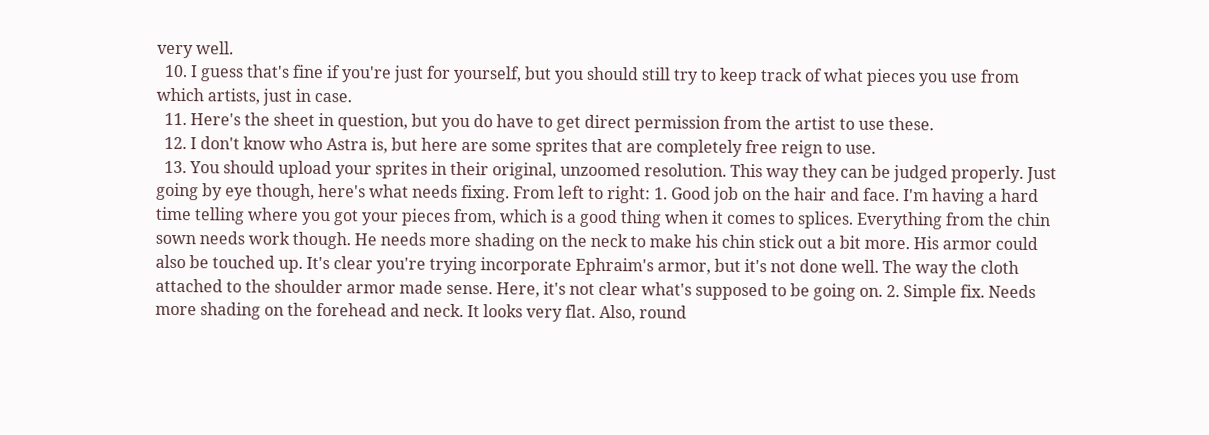very well.
  10. I guess that's fine if you're just for yourself, but you should still try to keep track of what pieces you use from which artists, just in case.
  11. Here's the sheet in question, but you do have to get direct permission from the artist to use these.
  12. I don't know who Astra is, but here are some sprites that are completely free reign to use.
  13. You should upload your sprites in their original, unzoomed resolution. This way they can be judged properly. Just going by eye though, here's what needs fixing. From left to right: 1. Good job on the hair and face. I'm having a hard time telling where you got your pieces from, which is a good thing when it comes to splices. Everything from the chin sown needs work though. He needs more shading on the neck to make his chin stick out a bit more. His armor could also be touched up. It's clear you're trying incorporate Ephraim's armor, but it's not done well. The way the cloth attached to the shoulder armor made sense. Here, it's not clear what's supposed to be going on. 2. Simple fix. Needs more shading on the forehead and neck. It looks very flat. Also, round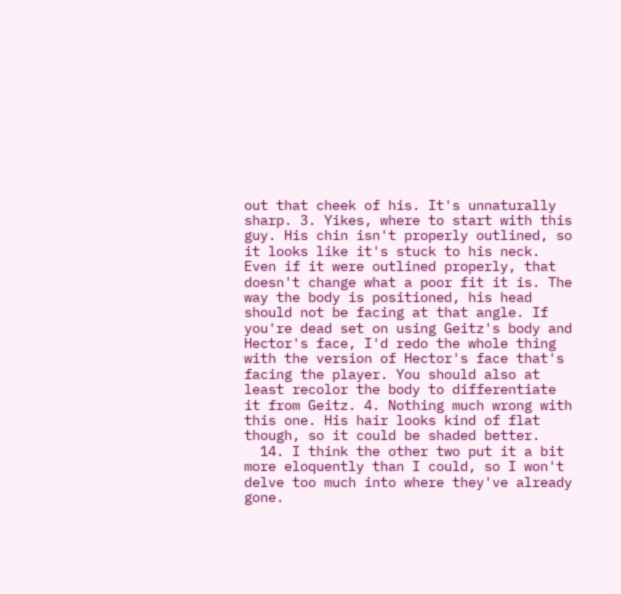out that cheek of his. It's unnaturally sharp. 3. Yikes, where to start with this guy. His chin isn't properly outlined, so it looks like it's stuck to his neck. Even if it were outlined properly, that doesn't change what a poor fit it is. The way the body is positioned, his head should not be facing at that angle. If you're dead set on using Geitz's body and Hector's face, I'd redo the whole thing with the version of Hector's face that's facing the player. You should also at least recolor the body to differentiate it from Geitz. 4. Nothing much wrong with this one. His hair looks kind of flat though, so it could be shaded better.
  14. I think the other two put it a bit more eloquently than I could, so I won't delve too much into where they've already gone.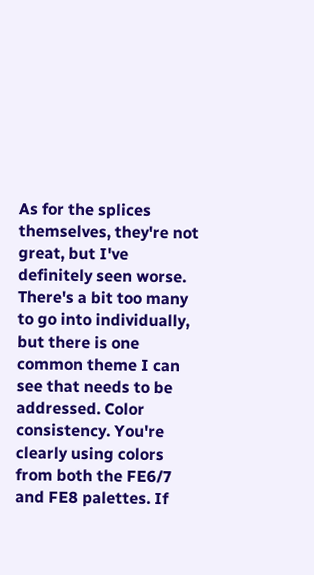As for the splices themselves, they're not great, but I've definitely seen worse. There's a bit too many to go into individually, but there is one common theme I can see that needs to be addressed. Color consistency. You're clearly using colors from both the FE6/7 and FE8 palettes. If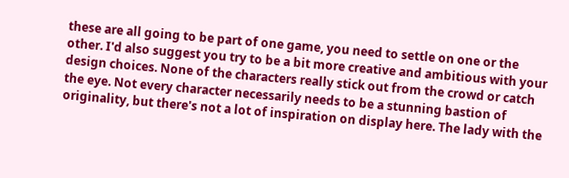these are all going to be part of one game, you need to settle on one or the other. I'd also suggest you try to be a bit more creative and ambitious with your design choices. None of the characters really stick out from the crowd or catch the eye. Not every character necessarily needs to be a stunning bastion of originality, but there's not a lot of inspiration on display here. The lady with the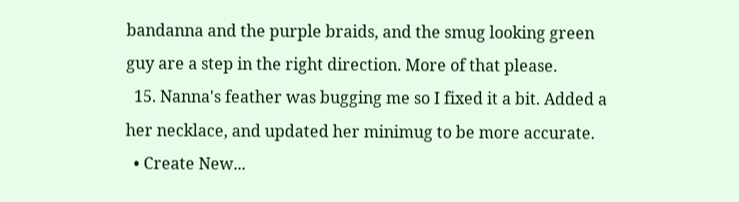bandanna and the purple braids, and the smug looking green guy are a step in the right direction. More of that please.
  15. Nanna's feather was bugging me so I fixed it a bit. Added a her necklace, and updated her minimug to be more accurate.
  • Create New...